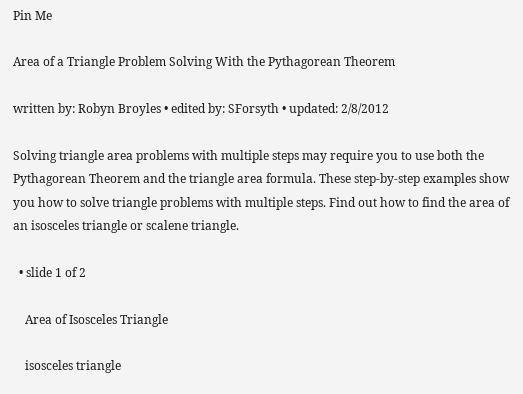Pin Me

Area of a Triangle Problem Solving With the Pythagorean Theorem

written by: Robyn Broyles • edited by: SForsyth • updated: 2/8/2012

Solving triangle area problems with multiple steps may require you to use both the Pythagorean Theorem and the triangle area formula. These step-by-step examples show you how to solve triangle problems with multiple steps. Find out how to find the area of an isosceles triangle or scalene triangle.

  • slide 1 of 2

    Area of Isosceles Triangle

    isosceles triangle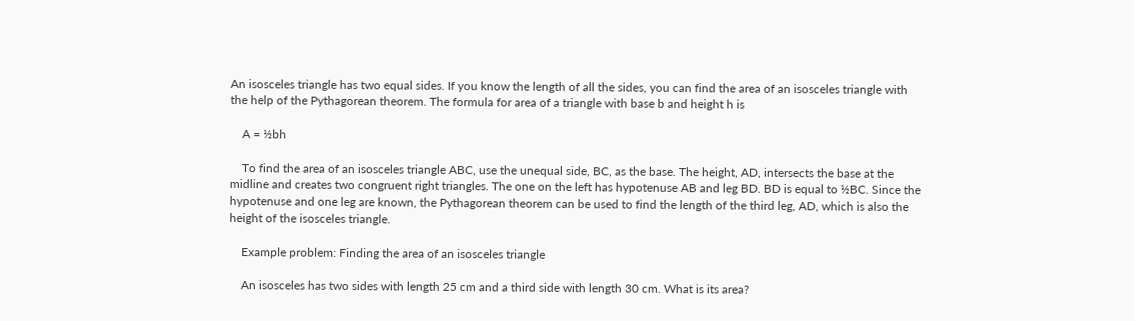An isosceles triangle has two equal sides. If you know the length of all the sides, you can find the area of an isosceles triangle with the help of the Pythagorean theorem. The formula for area of a triangle with base b and height h is

    A = ½bh

    To find the area of an isosceles triangle ABC, use the unequal side, BC, as the base. The height, AD, intersects the base at the midline and creates two congruent right triangles. The one on the left has hypotenuse AB and leg BD. BD is equal to ½BC. Since the hypotenuse and one leg are known, the Pythagorean theorem can be used to find the length of the third leg, AD, which is also the height of the isosceles triangle.

    Example problem: Finding the area of an isosceles triangle

    An isosceles has two sides with length 25 cm and a third side with length 30 cm. What is its area?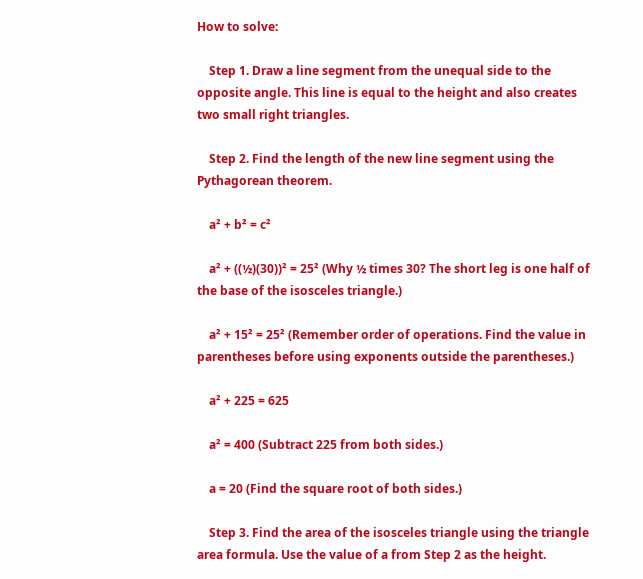How to solve:

    Step 1. Draw a line segment from the unequal side to the opposite angle. This line is equal to the height and also creates two small right triangles.

    Step 2. Find the length of the new line segment using the Pythagorean theorem.

    a² + b² = c²

    a² + ((½)(30))² = 25² (Why ½ times 30? The short leg is one half of the base of the isosceles triangle.)

    a² + 15² = 25² (Remember order of operations. Find the value in parentheses before using exponents outside the parentheses.)

    a² + 225 = 625

    a² = 400 (Subtract 225 from both sides.)

    a = 20 (Find the square root of both sides.)

    Step 3. Find the area of the isosceles triangle using the triangle area formula. Use the value of a from Step 2 as the height.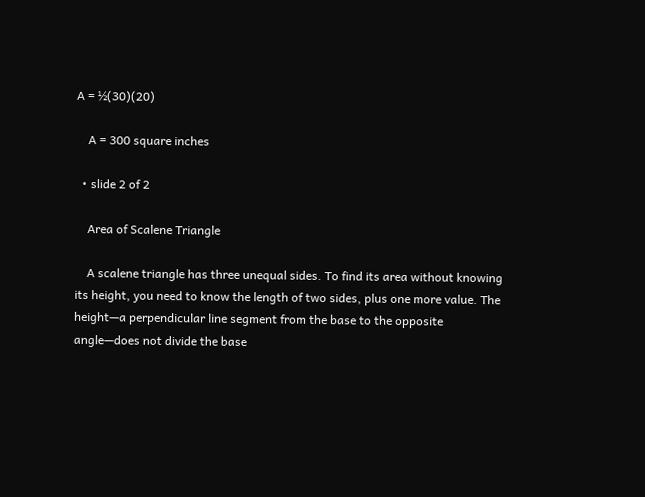A = ½(30)(20)

    A = 300 square inches

  • slide 2 of 2

    Area of Scalene Triangle

    A scalene triangle has three unequal sides. To find its area without knowing its height, you need to know the length of two sides, plus one more value. The height—a perpendicular line segment from the base to the opposite angle—does not divide the base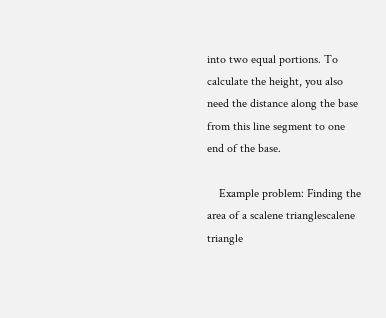into two equal portions. To calculate the height, you also need the distance along the base from this line segment to one end of the base.

    Example problem: Finding the area of a scalene trianglescalene triangle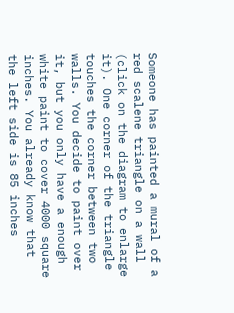Someone has painted a mural of a red scalene triangle on a wall (click on the diagram to enlarge it). One corner of the triangle touches the corner between two walls. You decide to paint over it, but you only have a enough white paint to cover 4000 square inches. You already know that the left side is 85 inches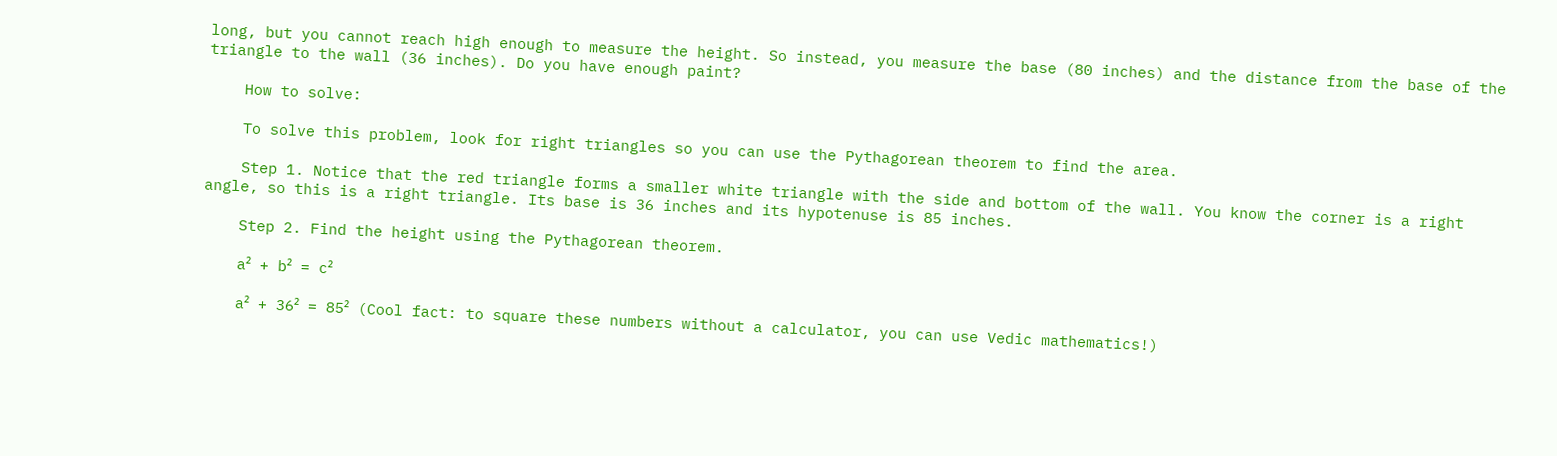long, but you cannot reach high enough to measure the height. So instead, you measure the base (80 inches) and the distance from the base of the triangle to the wall (36 inches). Do you have enough paint?

    How to solve:

    To solve this problem, look for right triangles so you can use the Pythagorean theorem to find the area.

    Step 1. Notice that the red triangle forms a smaller white triangle with the side and bottom of the wall. You know the corner is a right angle, so this is a right triangle. Its base is 36 inches and its hypotenuse is 85 inches.

    Step 2. Find the height using the Pythagorean theorem.

    a² + b² = c²

    a² + 36² = 85² (Cool fact: to square these numbers without a calculator, you can use Vedic mathematics!)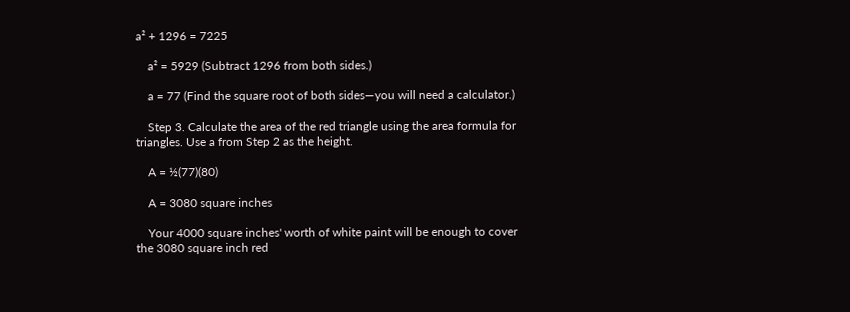a² + 1296 = 7225

    a² = 5929 (Subtract 1296 from both sides.)

    a = 77 (Find the square root of both sides—you will need a calculator.)

    Step 3. Calculate the area of the red triangle using the area formula for triangles. Use a from Step 2 as the height.

    A = ½(77)(80)

    A = 3080 square inches

    Your 4000 square inches' worth of white paint will be enough to cover the 3080 square inch red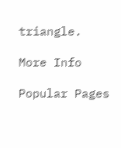triangle.

More Info

Popular Pages